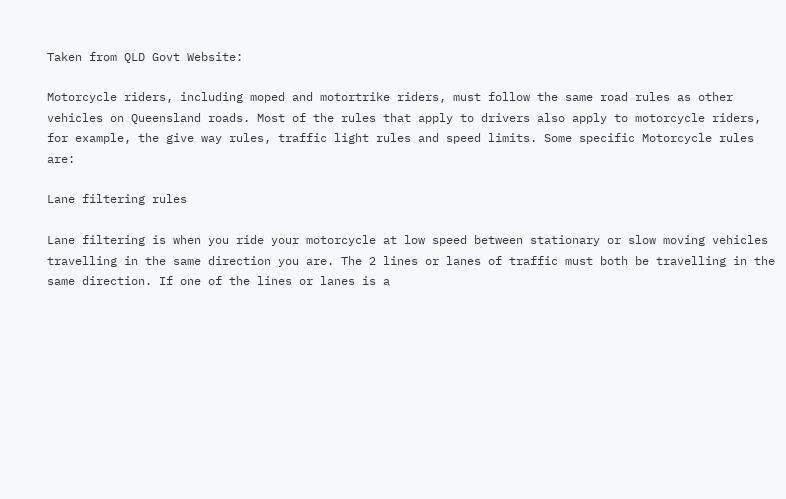Taken from QLD Govt Website:

Motorcycle riders, including moped and motortrike riders, must follow the same road rules as other vehicles on Queensland roads. Most of the rules that apply to drivers also apply to motorcycle riders, for example, the give way rules, traffic light rules and speed limits. Some specific Motorcycle rules are:

Lane filtering rules

Lane filtering is when you ride your motorcycle at low speed between stationary or slow moving vehicles travelling in the same direction you are. The 2 lines or lanes of traffic must both be travelling in the same direction. If one of the lines or lanes is a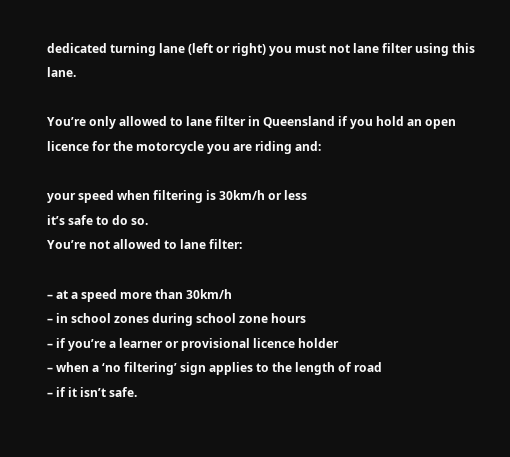dedicated turning lane (left or right) you must not lane filter using this lane.

You’re only allowed to lane filter in Queensland if you hold an open licence for the motorcycle you are riding and:

your speed when filtering is 30km/h or less
it’s safe to do so.
You’re not allowed to lane filter:

– at a speed more than 30km/h
– in school zones during school zone hours
– if you’re a learner or provisional licence holder
– when a ‘no filtering’ sign applies to the length of road
– if it isn’t safe.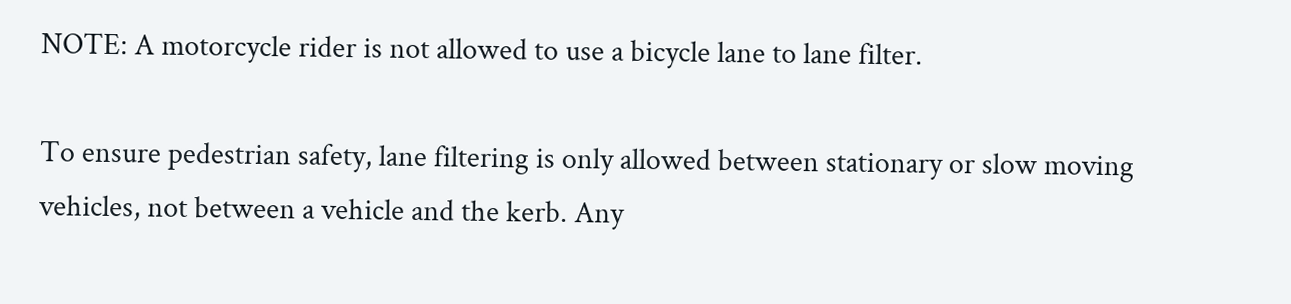NOTE: A motorcycle rider is not allowed to use a bicycle lane to lane filter.

To ensure pedestrian safety, lane filtering is only allowed between stationary or slow moving vehicles, not between a vehicle and the kerb. Any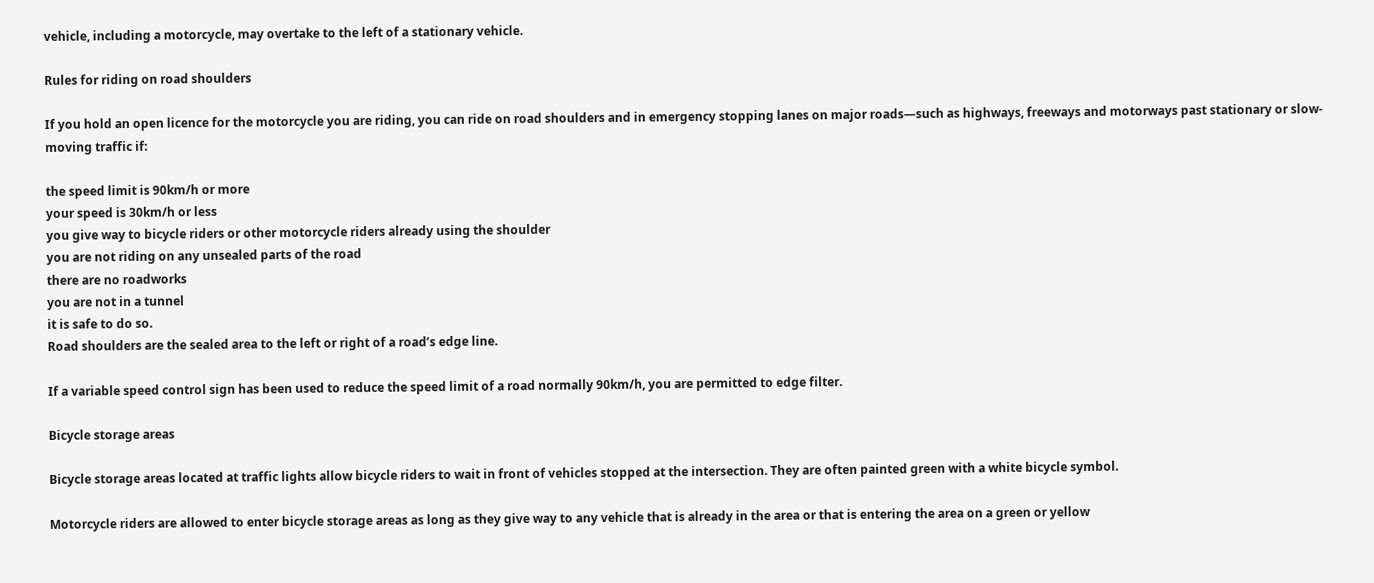vehicle, including a motorcycle, may overtake to the left of a stationary vehicle.

Rules for riding on road shoulders

If you hold an open licence for the motorcycle you are riding, you can ride on road shoulders and in emergency stopping lanes on major roads—such as highways, freeways and motorways past stationary or slow-moving traffic if:

the speed limit is 90km/h or more
your speed is 30km/h or less
you give way to bicycle riders or other motorcycle riders already using the shoulder
you are not riding on any unsealed parts of the road
there are no roadworks
you are not in a tunnel
it is safe to do so.
Road shoulders are the sealed area to the left or right of a road’s edge line.

If a variable speed control sign has been used to reduce the speed limit of a road normally 90km/h, you are permitted to edge filter.

Bicycle storage areas

Bicycle storage areas located at traffic lights allow bicycle riders to wait in front of vehicles stopped at the intersection. They are often painted green with a white bicycle symbol.

Motorcycle riders are allowed to enter bicycle storage areas as long as they give way to any vehicle that is already in the area or that is entering the area on a green or yellow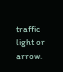traffic light or arrow.